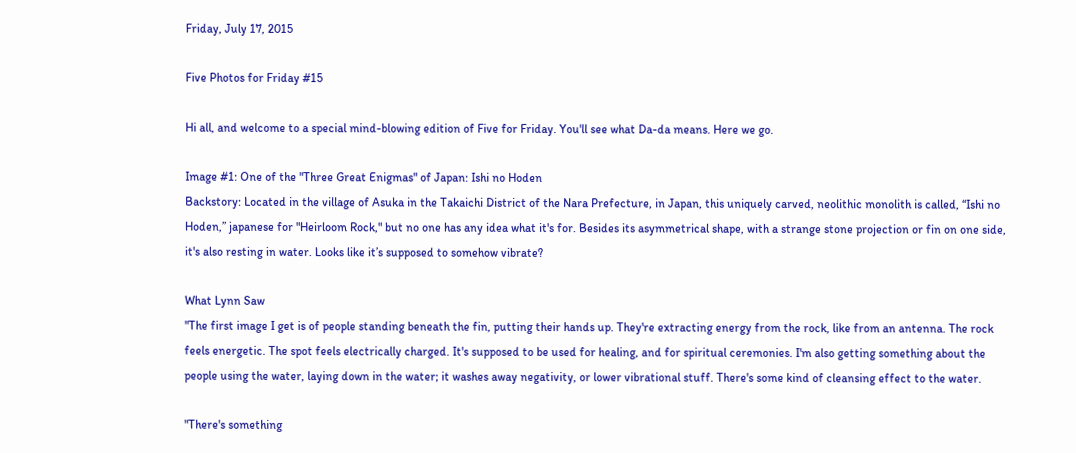Friday, July 17, 2015

Five Photos for Friday #15

Hi all, and welcome to a special mind-blowing edition of Five for Friday. You'll see what Da-da means. Here we go.

Image #1: One of the "Three Great Enigmas" of Japan: Ishi no Hoden
Backstory: Located in the village of Asuka in the Takaichi District of the Nara Prefecture, in Japan, this uniquely carved, neolithic monolith is called, “Ishi no Hoden,” japanese for "Heirloom Rock," but no one has any idea what it's for. Besides its asymmetrical shape, with a strange stone projection or fin on one side, it's also resting in water. Looks like it’s supposed to somehow vibrate?

What Lynn Saw
"The first image I get is of people standing beneath the fin, putting their hands up. They're extracting energy from the rock, like from an antenna. The rock feels energetic. The spot feels electrically charged. It's supposed to be used for healing, and for spiritual ceremonies. I'm also getting something about the people using the water, laying down in the water; it washes away negativity, or lower vibrational stuff. There's some kind of cleansing effect to the water.

"There's something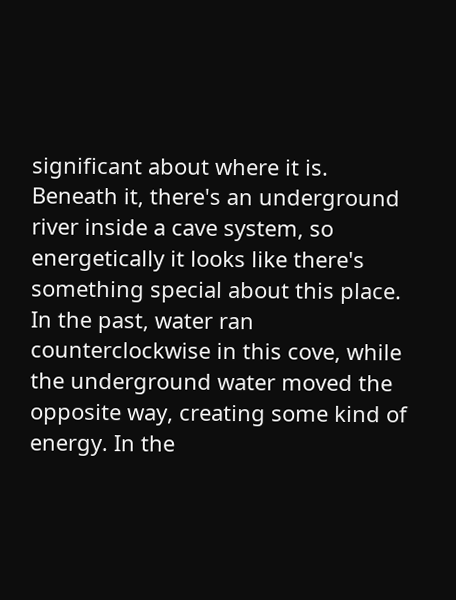significant about where it is. Beneath it, there's an underground river inside a cave system, so energetically it looks like there's something special about this place. In the past, water ran counterclockwise in this cove, while the underground water moved the opposite way, creating some kind of energy. In the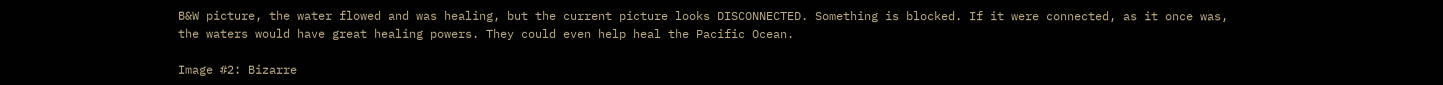B&W picture, the water flowed and was healing, but the current picture looks DISCONNECTED. Something is blocked. If it were connected, as it once was, the waters would have great healing powers. They could even help heal the Pacific Ocean.

Image #2: Bizarre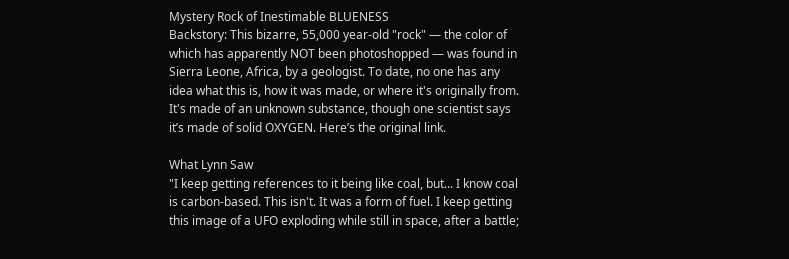Mystery Rock of Inestimable BLUENESS
Backstory: This bizarre, 55,000 year-old "rock" — the color of which has apparently NOT been photoshopped — was found in Sierra Leone, Africa, by a geologist. To date, no one has any idea what this is, how it was made, or where it's originally from. It's made of an unknown substance, though one scientist says it’s made of solid OXYGEN. Here’s the original link.

What Lynn Saw
"I keep getting references to it being like coal, but... I know coal is carbon-based. This isn't. It was a form of fuel. I keep getting this image of a UFO exploding while still in space, after a battle;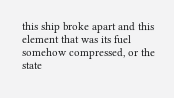this ship broke apart and this element that was its fuel somehow compressed, or the state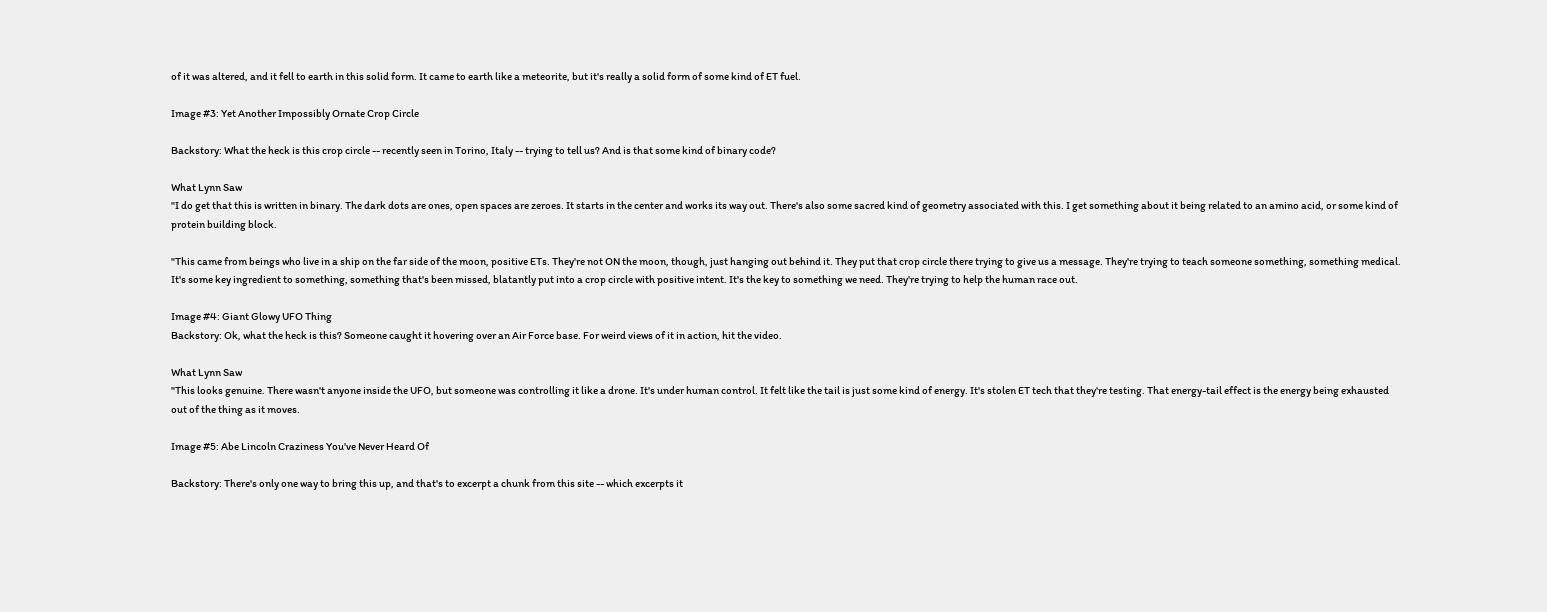of it was altered, and it fell to earth in this solid form. It came to earth like a meteorite, but it's really a solid form of some kind of ET fuel.

Image #3: Yet Another Impossibly Ornate Crop Circle

Backstory: What the heck is this crop circle -- recently seen in Torino, Italy -- trying to tell us? And is that some kind of binary code?

What Lynn Saw
"I do get that this is written in binary. The dark dots are ones, open spaces are zeroes. It starts in the center and works its way out. There's also some sacred kind of geometry associated with this. I get something about it being related to an amino acid, or some kind of protein building block.

"This came from beings who live in a ship on the far side of the moon, positive ETs. They're not ON the moon, though, just hanging out behind it. They put that crop circle there trying to give us a message. They're trying to teach someone something, something medical. It's some key ingredient to something, something that's been missed, blatantly put into a crop circle with positive intent. It's the key to something we need. They're trying to help the human race out.

Image #4: Giant Glowy UFO Thing
Backstory: Ok, what the heck is this? Someone caught it hovering over an Air Force base. For weird views of it in action, hit the video.

What Lynn Saw
"This looks genuine. There wasn't anyone inside the UFO, but someone was controlling it like a drone. It's under human control. It felt like the tail is just some kind of energy. It's stolen ET tech that they're testing. That energy-tail effect is the energy being exhausted out of the thing as it moves.

Image #5: Abe Lincoln Craziness You've Never Heard Of

Backstory: There's only one way to bring this up, and that's to excerpt a chunk from this site -- which excerpts it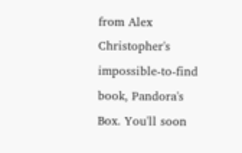from Alex Christopher's impossible-to-find book, Pandora's Box. You'll soon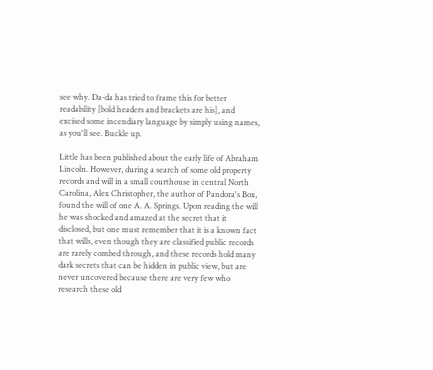see why. Da-da has tried to frame this for better readability [bold headers and brackets are his], and excised some incendiary language by simply using names, as you'll see. Buckle up.

Little has been published about the early life of Abraham Lincoln. However, during a search of some old property records and will in a small courthouse in central North Carolina, Alex Christopher, the author of Pandora's Box, found the will of one A. A. Springs. Upon reading the will he was shocked and amazed at the secret that it disclosed, but one must remember that it is a known fact that wills, even though they are classified public records are rarely combed through, and these records hold many dark secrets that can be hidden in public view, but are never uncovered because there are very few who research these old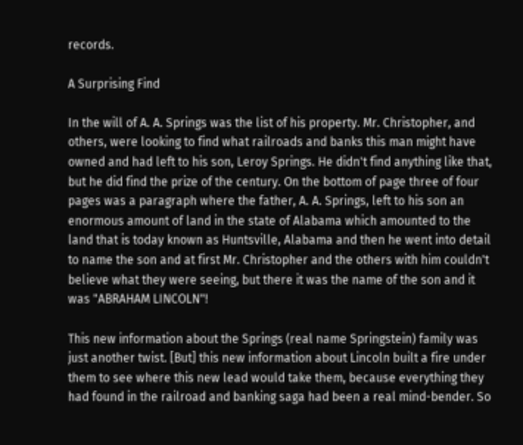records.

A Surprising Find

In the will of A. A. Springs was the list of his property. Mr. Christopher, and others, were looking to find what railroads and banks this man might have owned and had left to his son, Leroy Springs. He didn't find anything like that, but he did find the prize of the century. On the bottom of page three of four pages was a paragraph where the father, A. A. Springs, left to his son an enormous amount of land in the state of Alabama which amounted to the land that is today known as Huntsville, Alabama and then he went into detail to name the son and at first Mr. Christopher and the others with him couldn't believe what they were seeing, but there it was the name of the son and it was "ABRAHAM LINCOLN"!

This new information about the Springs (real name Springstein) family was just another twist. [But] this new information about Lincoln built a fire under them to see where this new lead would take them, because everything they had found in the railroad and banking saga had been a real mind-bender. So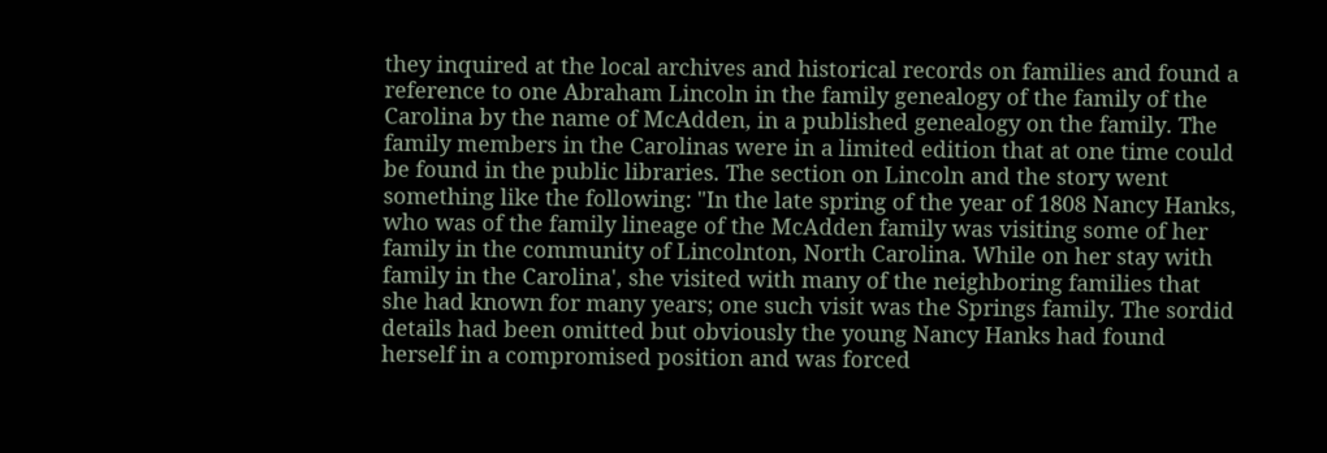they inquired at the local archives and historical records on families and found a reference to one Abraham Lincoln in the family genealogy of the family of the Carolina by the name of McAdden, in a published genealogy on the family. The family members in the Carolinas were in a limited edition that at one time could be found in the public libraries. The section on Lincoln and the story went something like the following: "In the late spring of the year of 1808 Nancy Hanks, who was of the family lineage of the McAdden family was visiting some of her family in the community of Lincolnton, North Carolina. While on her stay with family in the Carolina', she visited with many of the neighboring families that she had known for many years; one such visit was the Springs family. The sordid details had been omitted but obviously the young Nancy Hanks had found herself in a compromised position and was forced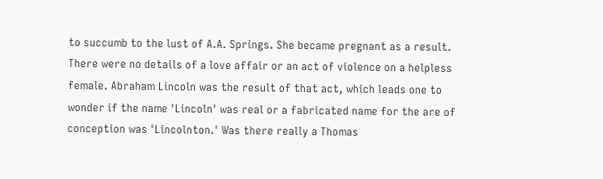to succumb to the lust of A.A. Springs. She became pregnant as a result. There were no details of a love affair or an act of violence on a helpless female. Abraham Lincoln was the result of that act, which leads one to wonder if the name 'Lincoln' was real or a fabricated name for the are of conception was 'Lincolnton.' Was there really a Thomas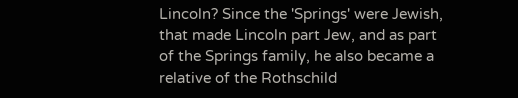Lincoln? Since the 'Springs' were Jewish, that made Lincoln part Jew, and as part of the Springs family, he also became a relative of the Rothschild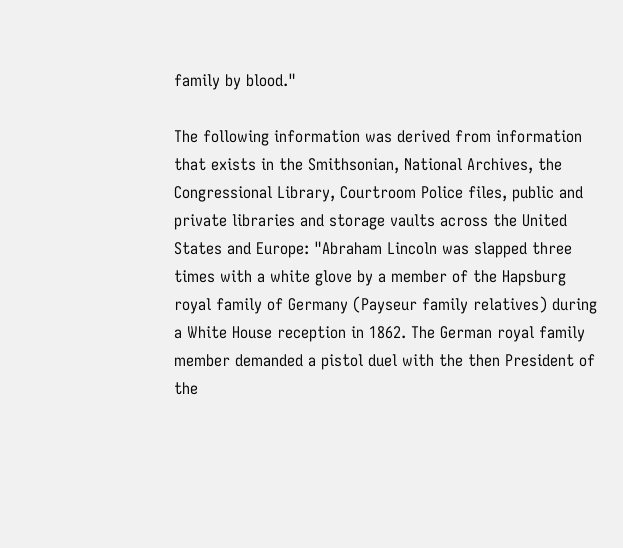family by blood."

The following information was derived from information that exists in the Smithsonian, National Archives, the Congressional Library, Courtroom Police files, public and private libraries and storage vaults across the United States and Europe: "Abraham Lincoln was slapped three times with a white glove by a member of the Hapsburg royal family of Germany (Payseur family relatives) during a White House reception in 1862. The German royal family member demanded a pistol duel with the then President of the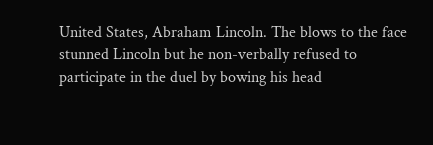United States, Abraham Lincoln. The blows to the face stunned Lincoln but he non-verbally refused to participate in the duel by bowing his head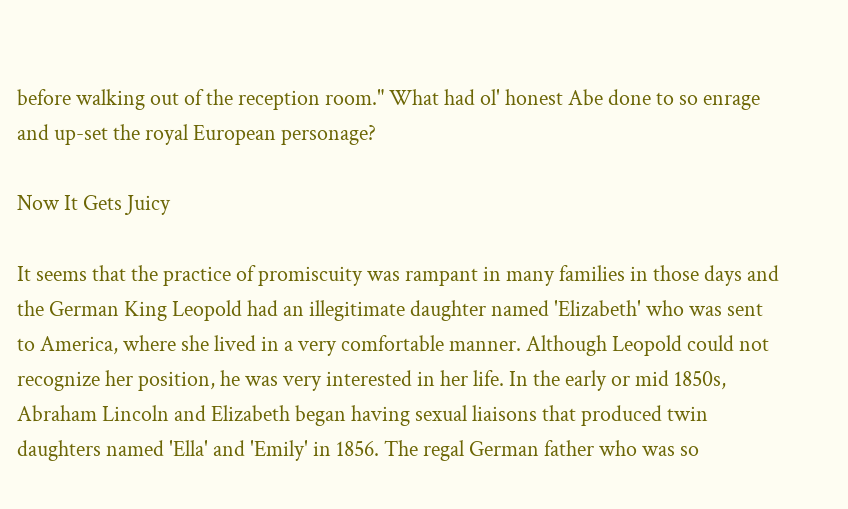before walking out of the reception room." What had ol' honest Abe done to so enrage and up-set the royal European personage?

Now It Gets Juicy

It seems that the practice of promiscuity was rampant in many families in those days and the German King Leopold had an illegitimate daughter named 'Elizabeth' who was sent to America, where she lived in a very comfortable manner. Although Leopold could not recognize her position, he was very interested in her life. In the early or mid 1850s, Abraham Lincoln and Elizabeth began having sexual liaisons that produced twin daughters named 'Ella' and 'Emily' in 1856. The regal German father who was so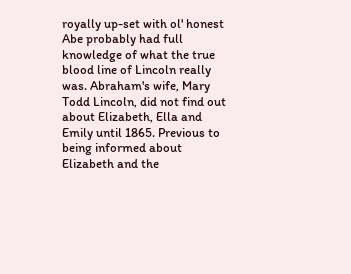royally up-set with ol' honest Abe probably had full knowledge of what the true blood line of Lincoln really was. Abraham's wife, Mary Todd Lincoln, did not find out about Elizabeth, Ella and Emily until 1865. Previous to being informed about Elizabeth and the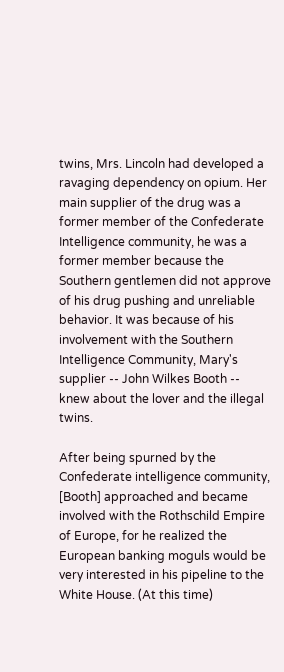twins, Mrs. Lincoln had developed a ravaging dependency on opium. Her main supplier of the drug was a former member of the Confederate Intelligence community, he was a former member because the Southern gentlemen did not approve of his drug pushing and unreliable behavior. It was because of his involvement with the Southern Intelligence Community, Mary's supplier -- John Wilkes Booth -- knew about the lover and the illegal twins.

After being spurned by the Confederate intelligence community, [Booth] approached and became involved with the Rothschild Empire of Europe, for he realized the European banking moguls would be very interested in his pipeline to the White House. (At this time)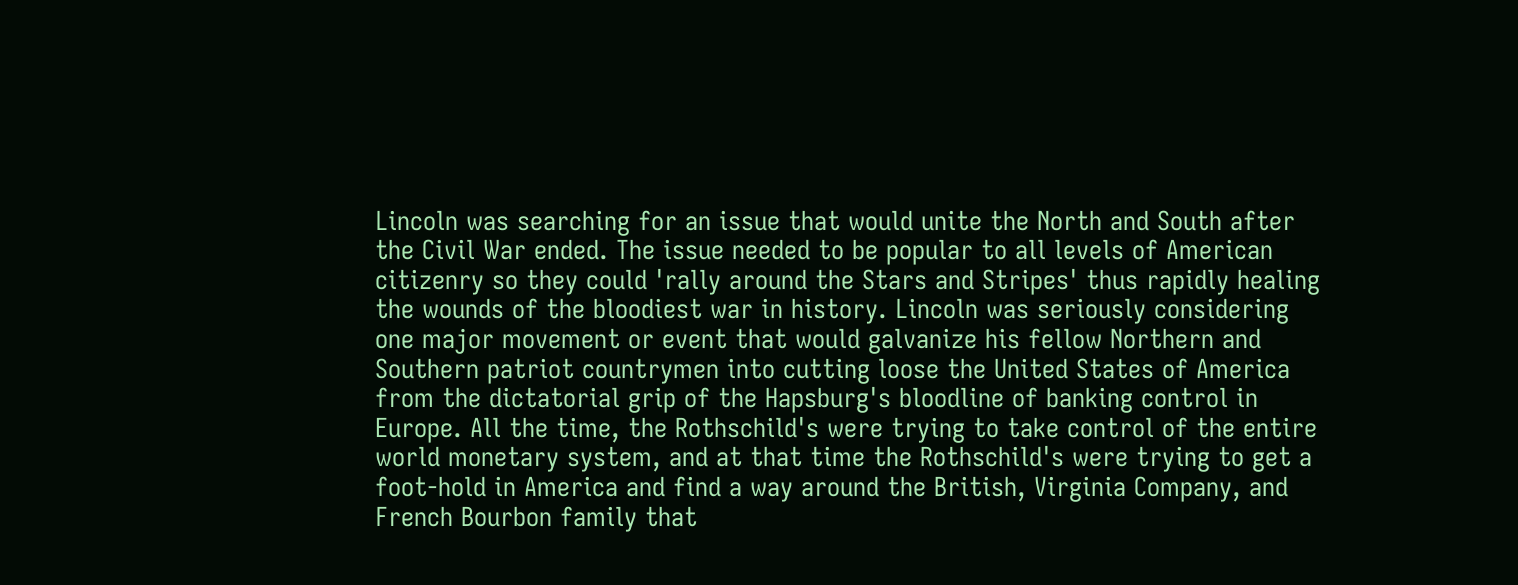Lincoln was searching for an issue that would unite the North and South after the Civil War ended. The issue needed to be popular to all levels of American citizenry so they could 'rally around the Stars and Stripes' thus rapidly healing the wounds of the bloodiest war in history. Lincoln was seriously considering one major movement or event that would galvanize his fellow Northern and Southern patriot countrymen into cutting loose the United States of America from the dictatorial grip of the Hapsburg's bloodline of banking control in Europe. All the time, the Rothschild's were trying to take control of the entire world monetary system, and at that time the Rothschild's were trying to get a foot-hold in America and find a way around the British, Virginia Company, and French Bourbon family that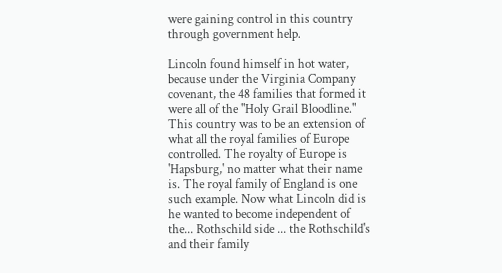were gaining control in this country through government help.

Lincoln found himself in hot water, because under the Virginia Company covenant, the 48 families that formed it were all of the "Holy Grail Bloodline." This country was to be an extension of what all the royal families of Europe controlled. The royalty of Europe is 'Hapsburg,' no matter what their name is. The royal family of England is one such example. Now what Lincoln did is he wanted to become independent of the... Rothschild side ... the Rothschild's and their family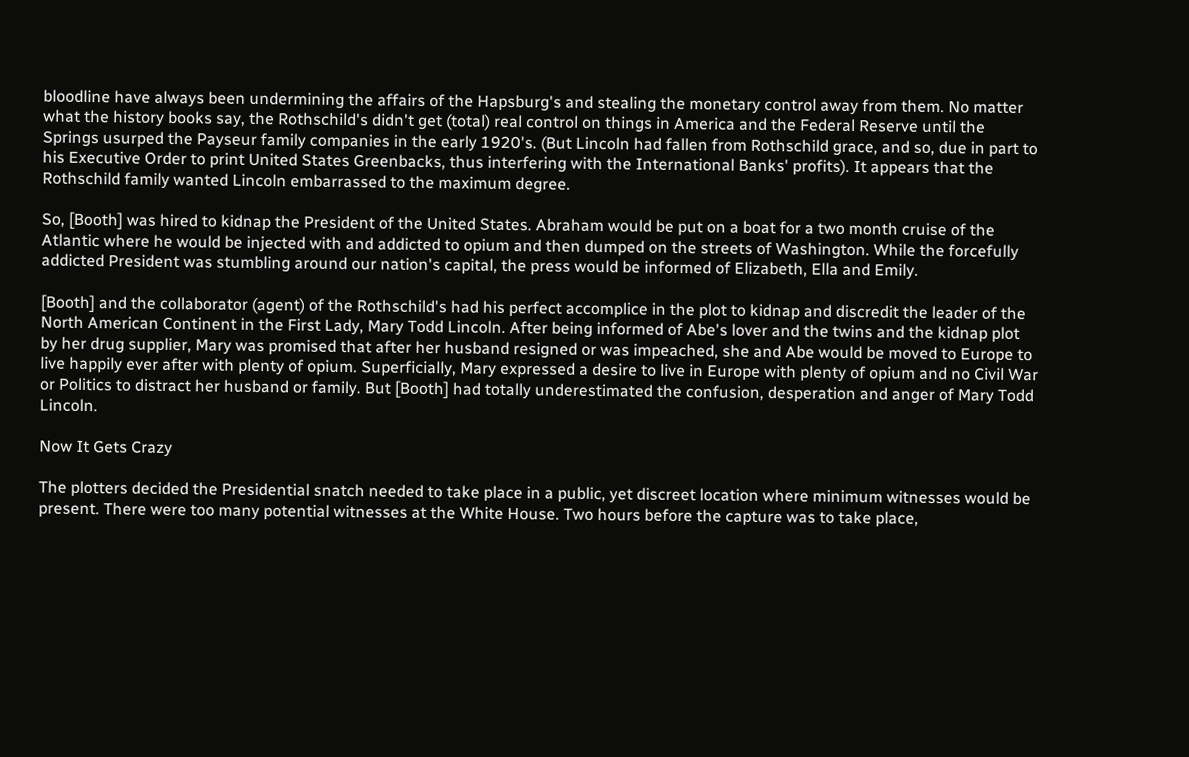bloodline have always been undermining the affairs of the Hapsburg's and stealing the monetary control away from them. No matter what the history books say, the Rothschild's didn't get (total) real control on things in America and the Federal Reserve until the Springs usurped the Payseur family companies in the early 1920's. (But Lincoln had fallen from Rothschild grace, and so, due in part to his Executive Order to print United States Greenbacks, thus interfering with the International Banks' profits). It appears that the Rothschild family wanted Lincoln embarrassed to the maximum degree.

So, [Booth] was hired to kidnap the President of the United States. Abraham would be put on a boat for a two month cruise of the Atlantic where he would be injected with and addicted to opium and then dumped on the streets of Washington. While the forcefully addicted President was stumbling around our nation's capital, the press would be informed of Elizabeth, Ella and Emily.

[Booth] and the collaborator (agent) of the Rothschild's had his perfect accomplice in the plot to kidnap and discredit the leader of the North American Continent in the First Lady, Mary Todd Lincoln. After being informed of Abe's lover and the twins and the kidnap plot by her drug supplier, Mary was promised that after her husband resigned or was impeached, she and Abe would be moved to Europe to live happily ever after with plenty of opium. Superficially, Mary expressed a desire to live in Europe with plenty of opium and no Civil War or Politics to distract her husband or family. But [Booth] had totally underestimated the confusion, desperation and anger of Mary Todd Lincoln.

Now It Gets Crazy

The plotters decided the Presidential snatch needed to take place in a public, yet discreet location where minimum witnesses would be present. There were too many potential witnesses at the White House. Two hours before the capture was to take place,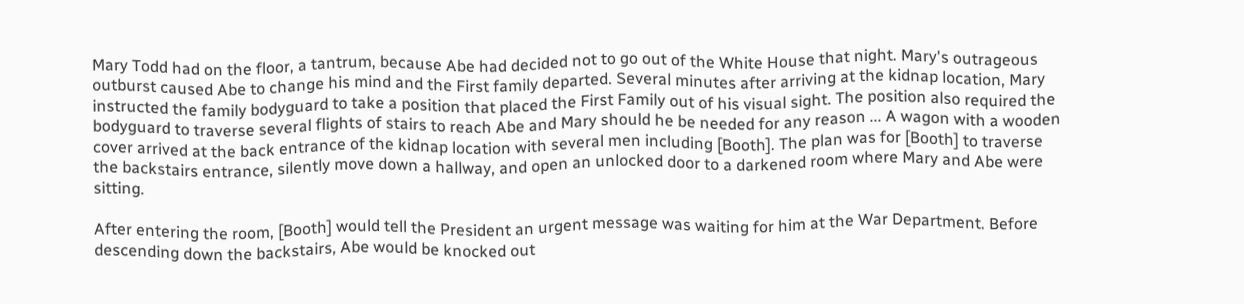Mary Todd had on the floor, a tantrum, because Abe had decided not to go out of the White House that night. Mary's outrageous outburst caused Abe to change his mind and the First family departed. Several minutes after arriving at the kidnap location, Mary instructed the family bodyguard to take a position that placed the First Family out of his visual sight. The position also required the bodyguard to traverse several flights of stairs to reach Abe and Mary should he be needed for any reason ... A wagon with a wooden cover arrived at the back entrance of the kidnap location with several men including [Booth]. The plan was for [Booth] to traverse the backstairs entrance, silently move down a hallway, and open an unlocked door to a darkened room where Mary and Abe were sitting.

After entering the room, [Booth] would tell the President an urgent message was waiting for him at the War Department. Before descending down the backstairs, Abe would be knocked out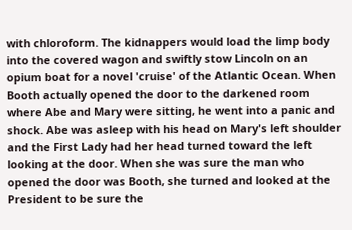with chloroform. The kidnappers would load the limp body into the covered wagon and swiftly stow Lincoln on an opium boat for a novel 'cruise' of the Atlantic Ocean. When Booth actually opened the door to the darkened room where Abe and Mary were sitting, he went into a panic and shock. Abe was asleep with his head on Mary's left shoulder and the First Lady had her head turned toward the left looking at the door. When she was sure the man who opened the door was Booth, she turned and looked at the President to be sure the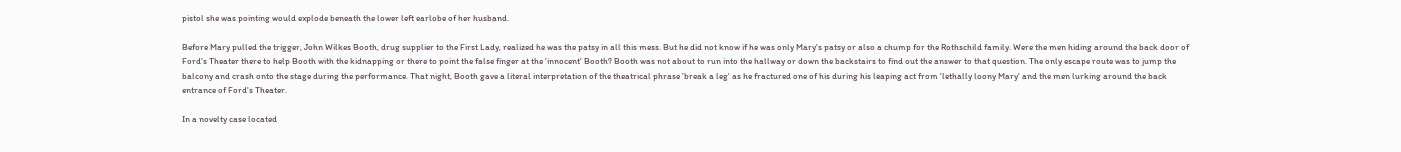pistol she was pointing would explode beneath the lower left earlobe of her husband.

Before Mary pulled the trigger, John Wilkes Booth, drug supplier to the First Lady, realized he was the patsy in all this mess. But he did not know if he was only Mary's patsy or also a chump for the Rothschild family. Were the men hiding around the back door of Ford's Theater there to help Booth with the kidnapping or there to point the false finger at the 'innocent' Booth? Booth was not about to run into the hallway or down the backstairs to find out the answer to that question. The only escape route was to jump the balcony and crash onto the stage during the performance. That night, Booth gave a literal interpretation of the theatrical phrase 'break a leg' as he fractured one of his during his leaping act from 'lethally loony Mary' and the men lurking around the back entrance of Ford's Theater.

In a novelty case located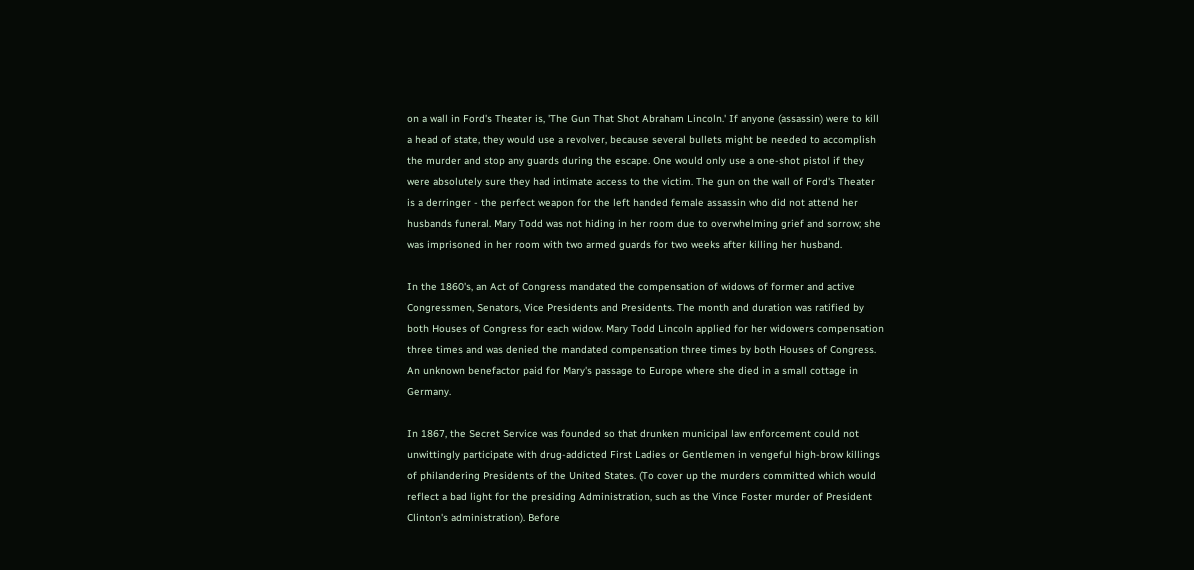on a wall in Ford's Theater is, 'The Gun That Shot Abraham Lincoln.' If anyone (assassin) were to kill a head of state, they would use a revolver, because several bullets might be needed to accomplish the murder and stop any guards during the escape. One would only use a one-shot pistol if they were absolutely sure they had intimate access to the victim. The gun on the wall of Ford's Theater is a derringer - the perfect weapon for the left handed female assassin who did not attend her husbands funeral. Mary Todd was not hiding in her room due to overwhelming grief and sorrow; she was imprisoned in her room with two armed guards for two weeks after killing her husband.

In the 1860's, an Act of Congress mandated the compensation of widows of former and active Congressmen, Senators, Vice Presidents and Presidents. The month and duration was ratified by both Houses of Congress for each widow. Mary Todd Lincoln applied for her widowers compensation three times and was denied the mandated compensation three times by both Houses of Congress. An unknown benefactor paid for Mary's passage to Europe where she died in a small cottage in Germany.

In 1867, the Secret Service was founded so that drunken municipal law enforcement could not unwittingly participate with drug-addicted First Ladies or Gentlemen in vengeful high-brow killings of philandering Presidents of the United States. (To cover up the murders committed which would reflect a bad light for the presiding Administration, such as the Vince Foster murder of President Clinton's administration). Before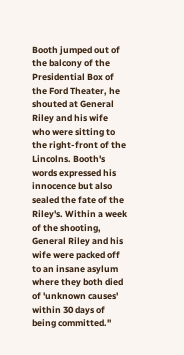Booth jumped out of the balcony of the Presidential Box of the Ford Theater, he shouted at General Riley and his wife who were sitting to the right-front of the Lincolns. Booth's words expressed his innocence but also sealed the fate of the Riley's. Within a week of the shooting, General Riley and his wife were packed off to an insane asylum where they both died of 'unknown causes' within 30 days of being committed."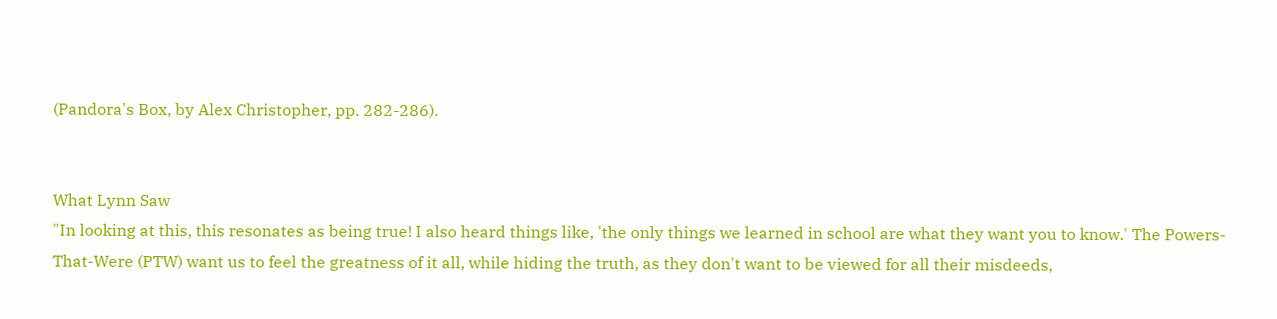(Pandora's Box, by Alex Christopher, pp. 282-286).


What Lynn Saw
"In looking at this, this resonates as being true! I also heard things like, 'the only things we learned in school are what they want you to know.' The Powers-That-Were (PTW) want us to feel the greatness of it all, while hiding the truth, as they don't want to be viewed for all their misdeeds,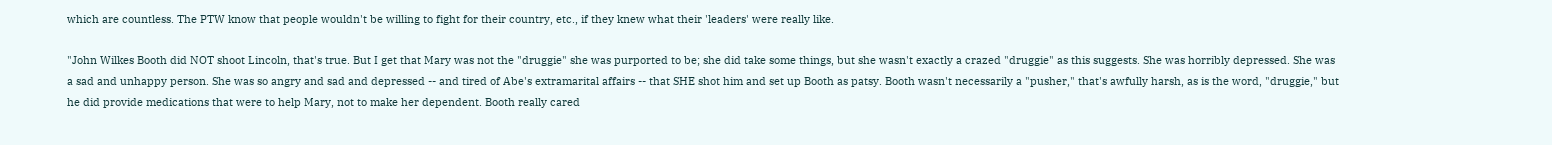which are countless. The PTW know that people wouldn't be willing to fight for their country, etc., if they knew what their 'leaders' were really like.

"John Wilkes Booth did NOT shoot Lincoln, that's true. But I get that Mary was not the "druggie" she was purported to be; she did take some things, but she wasn't exactly a crazed "druggie" as this suggests. She was horribly depressed. She was a sad and unhappy person. She was so angry and sad and depressed -- and tired of Abe's extramarital affairs -- that SHE shot him and set up Booth as patsy. Booth wasn't necessarily a "pusher," that's awfully harsh, as is the word, "druggie," but he did provide medications that were to help Mary, not to make her dependent. Booth really cared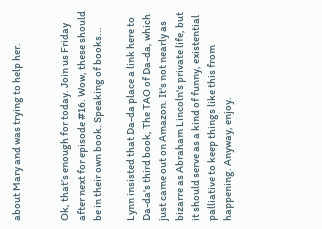about Mary and was trying to help her.


Ok, that’s enough for today. Join us Friday after next for episode #16. Wow, these should be in their own book. Speaking of books...

Lynn insisted that Da-da place a link here to Da-da's third book, The TAO of Da-da, which just came out on Amazon. It's not nearly as bizarre as Abraham Lincoln's private life, but it should serve as a kind of funny, existential palliative to keep things like this from happening. Anyway, enjoy.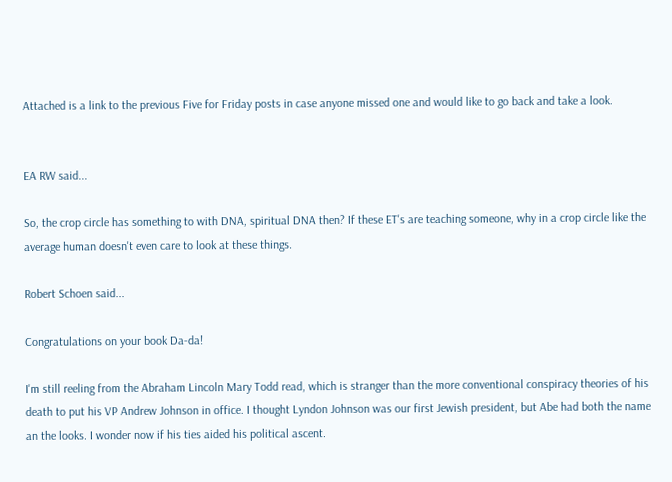Attached is a link to the previous Five for Friday posts in case anyone missed one and would like to go back and take a look.


EA RW said...

So, the crop circle has something to with DNA, spiritual DNA then? If these ET's are teaching someone, why in a crop circle like the average human doesn't even care to look at these things.

Robert Schoen said...

Congratulations on your book Da-da!

I'm still reeling from the Abraham Lincoln Mary Todd read, which is stranger than the more conventional conspiracy theories of his death to put his VP Andrew Johnson in office. I thought Lyndon Johnson was our first Jewish president, but Abe had both the name an the looks. I wonder now if his ties aided his political ascent.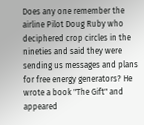Does any one remember the airline Pilot Doug Ruby who deciphered crop circles in the nineties and said they were sending us messages and plans for free energy generators? He wrote a book "The Gift" and appeared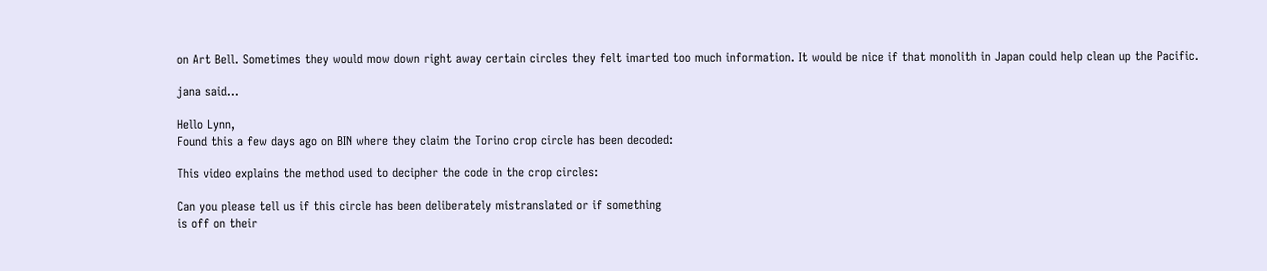on Art Bell. Sometimes they would mow down right away certain circles they felt imarted too much information. It would be nice if that monolith in Japan could help clean up the Pacific.

jana said...

Hello Lynn,
Found this a few days ago on BIN where they claim the Torino crop circle has been decoded:

This video explains the method used to decipher the code in the crop circles:

Can you please tell us if this circle has been deliberately mistranslated or if something
is off on their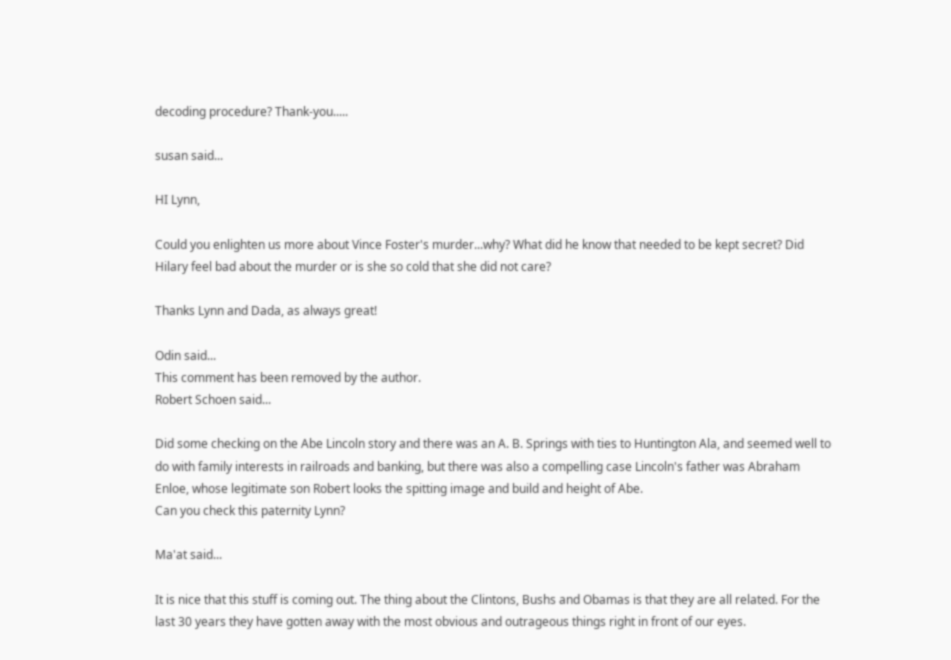decoding procedure? Thank-you.....

susan said...

HI Lynn,

Could you enlighten us more about Vince Foster's murder...why? What did he know that needed to be kept secret? Did Hilary feel bad about the murder or is she so cold that she did not care?

Thanks Lynn and Dada, as always great!

Odin said...
This comment has been removed by the author.
Robert Schoen said...

Did some checking on the Abe Lincoln story and there was an A. B. Springs with ties to Huntington Ala, and seemed well to do with family interests in railroads and banking, but there was also a compelling case Lincoln's father was Abraham Enloe, whose legitimate son Robert looks the spitting image and build and height of Abe.
Can you check this paternity Lynn?

Ma'at said...

It is nice that this stuff is coming out. The thing about the Clintons, Bushs and Obamas is that they are all related. For the last 30 years they have gotten away with the most obvious and outrageous things right in front of our eyes.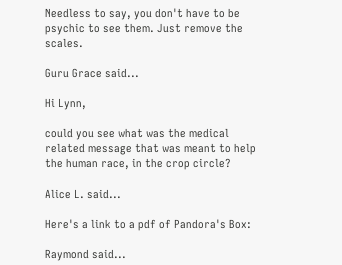Needless to say, you don't have to be psychic to see them. Just remove the scales.

Guru Grace said...

Hi Lynn,

could you see what was the medical related message that was meant to help the human race, in the crop circle?

Alice L. said...

Here's a link to a pdf of Pandora's Box:

Raymond said...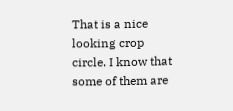That is a nice looking crop circle. I know that some of them are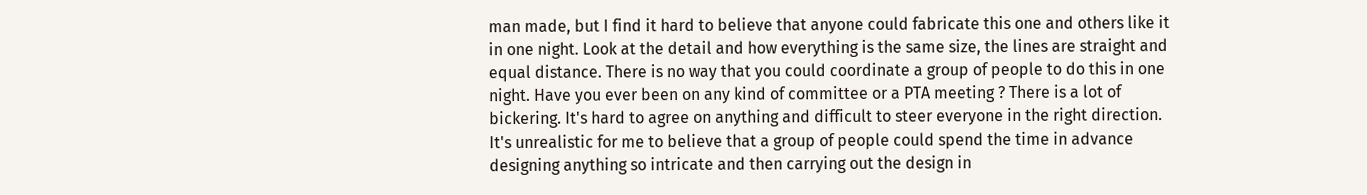man made, but I find it hard to believe that anyone could fabricate this one and others like it in one night. Look at the detail and how everything is the same size, the lines are straight and equal distance. There is no way that you could coordinate a group of people to do this in one night. Have you ever been on any kind of committee or a PTA meeting ? There is a lot of bickering. It's hard to agree on anything and difficult to steer everyone in the right direction. It's unrealistic for me to believe that a group of people could spend the time in advance designing anything so intricate and then carrying out the design in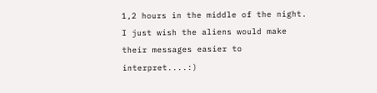1,2 hours in the middle of the night. I just wish the aliens would make their messages easier to interpret....:)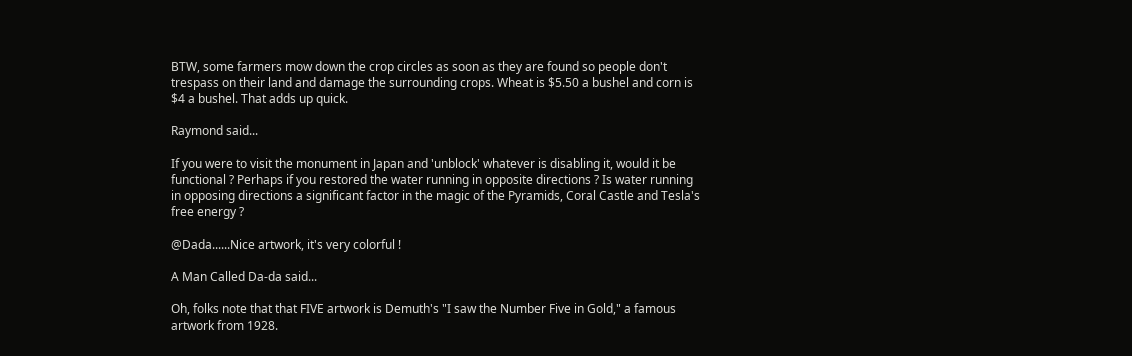BTW, some farmers mow down the crop circles as soon as they are found so people don't trespass on their land and damage the surrounding crops. Wheat is $5.50 a bushel and corn is $4 a bushel. That adds up quick.

Raymond said...

If you were to visit the monument in Japan and 'unblock' whatever is disabling it, would it be functional ? Perhaps if you restored the water running in opposite directions ? Is water running in opposing directions a significant factor in the magic of the Pyramids, Coral Castle and Tesla's free energy ?

@Dada......Nice artwork, it's very colorful !

A Man Called Da-da said...

Oh, folks note that that FIVE artwork is Demuth's "I saw the Number Five in Gold," a famous artwork from 1928.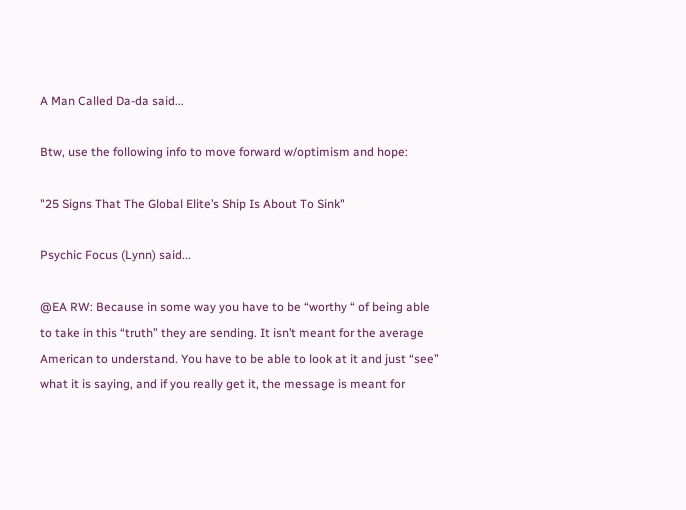A Man Called Da-da said...

Btw, use the following info to move forward w/optimism and hope:

"25 Signs That The Global Elite’s Ship Is About To Sink"

Psychic Focus (Lynn) said...

@EA RW: Because in some way you have to be “worthy “ of being able to take in this “truth” they are sending. It isn’t meant for the average American to understand. You have to be able to look at it and just “see” what it is saying, and if you really get it, the message is meant for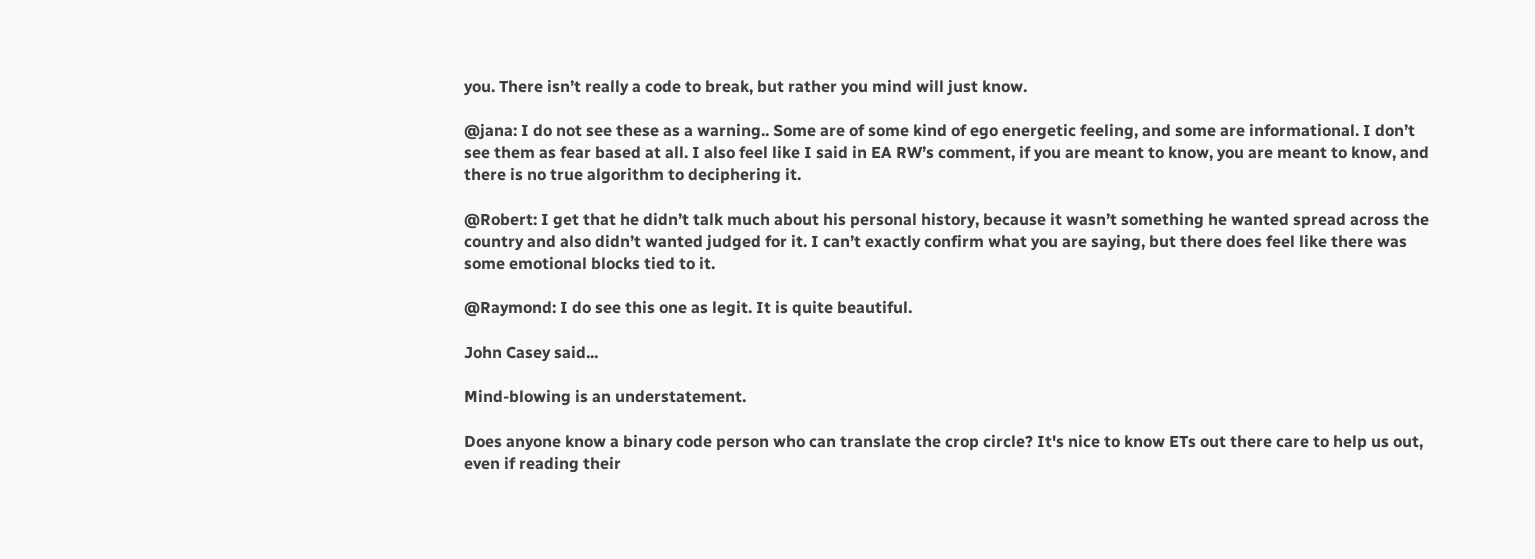you. There isn’t really a code to break, but rather you mind will just know.

@jana: I do not see these as a warning.. Some are of some kind of ego energetic feeling, and some are informational. I don’t see them as fear based at all. I also feel like I said in EA RW’s comment, if you are meant to know, you are meant to know, and there is no true algorithm to deciphering it.

@Robert: I get that he didn’t talk much about his personal history, because it wasn’t something he wanted spread across the country and also didn’t wanted judged for it. I can’t exactly confirm what you are saying, but there does feel like there was some emotional blocks tied to it.

@Raymond: I do see this one as legit. It is quite beautiful.

John Casey said...

Mind-blowing is an understatement.

Does anyone know a binary code person who can translate the crop circle? It's nice to know ETs out there care to help us out, even if reading their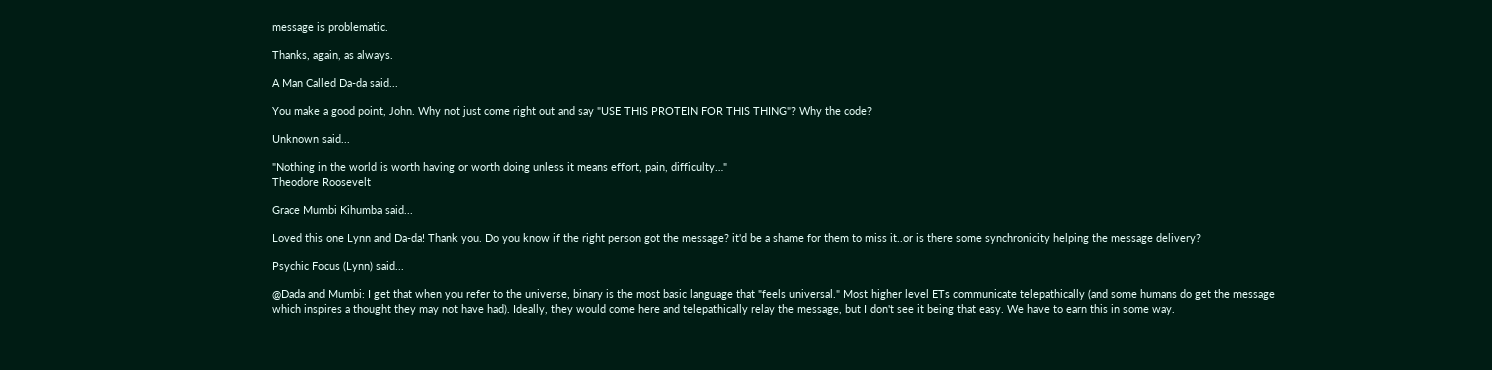message is problematic.

Thanks, again, as always.

A Man Called Da-da said...

You make a good point, John. Why not just come right out and say "USE THIS PROTEIN FOR THIS THING"? Why the code?

Unknown said...

"Nothing in the world is worth having or worth doing unless it means effort, pain, difficulty…"
Theodore Roosevelt

Grace Mumbi Kihumba said...

Loved this one Lynn and Da-da! Thank you. Do you know if the right person got the message? it'd be a shame for them to miss it..or is there some synchronicity helping the message delivery?

Psychic Focus (Lynn) said...

@Dada and Mumbi: I get that when you refer to the universe, binary is the most basic language that "feels universal." Most higher level ETs communicate telepathically (and some humans do get the message which inspires a thought they may not have had). Ideally, they would come here and telepathically relay the message, but I don't see it being that easy. We have to earn this in some way.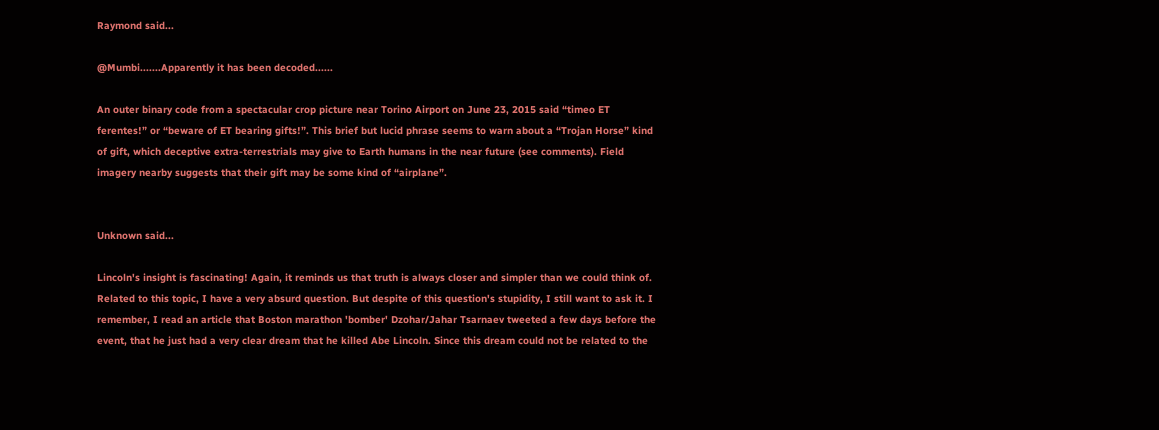Raymond said...

@Mumbi.......Apparently it has been decoded......

An outer binary code from a spectacular crop picture near Torino Airport on June 23, 2015 said “timeo ET ferentes!” or “beware of ET bearing gifts!”. This brief but lucid phrase seems to warn about a “Trojan Horse” kind of gift, which deceptive extra-terrestrials may give to Earth humans in the near future (see comments). Field imagery nearby suggests that their gift may be some kind of “airplane”.


Unknown said...

Lincoln's insight is fascinating! Again, it reminds us that truth is always closer and simpler than we could think of. Related to this topic, I have a very absurd question. But despite of this question's stupidity, I still want to ask it. I remember, I read an article that Boston marathon 'bomber' Dzohar/Jahar Tsarnaev tweeted a few days before the event, that he just had a very clear dream that he killed Abe Lincoln. Since this dream could not be related to the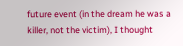future event (in the dream he was a killer, not the victim), I thought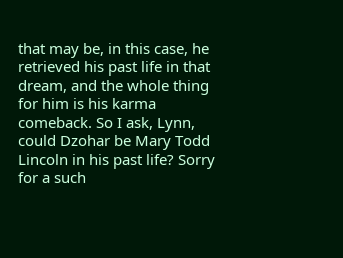that may be, in this case, he retrieved his past life in that dream, and the whole thing for him is his karma comeback. So I ask, Lynn, could Dzohar be Mary Todd Lincoln in his past life? Sorry for a such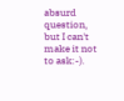absurd question, but I can't make it not to ask:-).